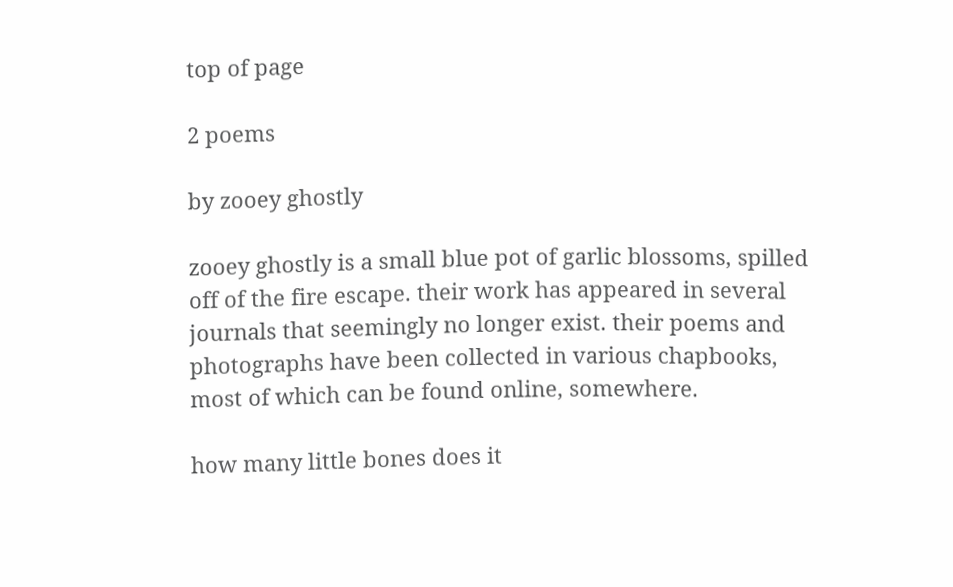top of page

2 poems

by zooey ghostly

zooey ghostly is a small blue pot of garlic blossoms, spilled off of the fire escape. their work has appeared in several journals that seemingly no longer exist. their poems and photographs have been collected in various chapbooks, most of which can be found online, somewhere.

how many little bones does it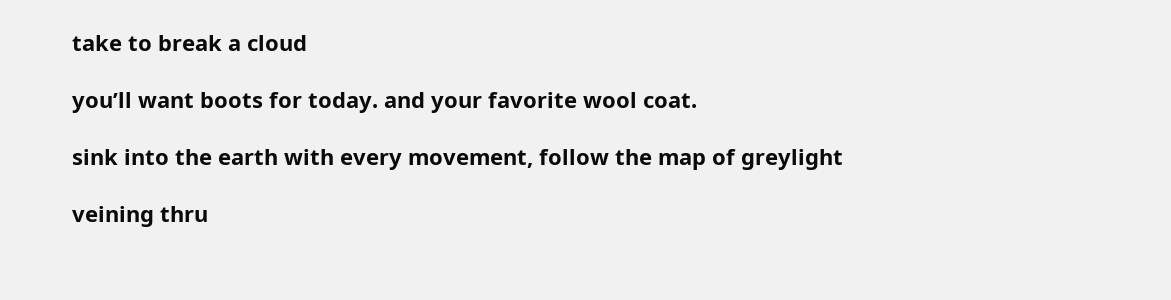take to break a cloud

you’ll want boots for today. and your favorite wool coat.

sink into the earth with every movement, follow the map of greylight

veining thru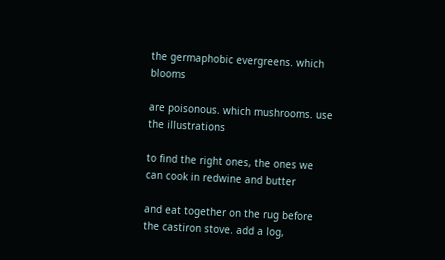the germaphobic evergreens. which blooms

are poisonous. which mushrooms. use the illustrations

to find the right ones, the ones we can cook in redwine and butter

and eat together on the rug before the castiron stove. add a log,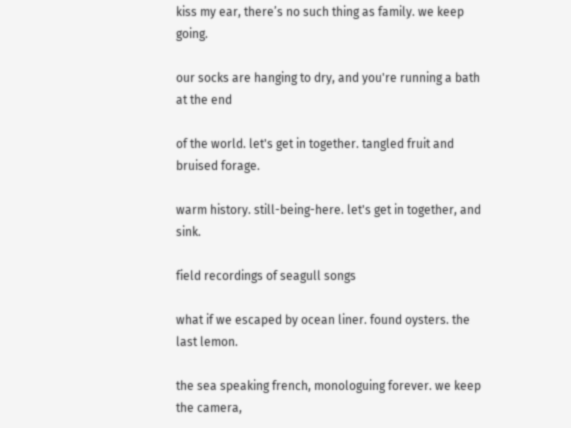kiss my ear, there’s no such thing as family. we keep going.

our socks are hanging to dry, and you're running a bath at the end

of the world. let's get in together. tangled fruit and bruised forage.

warm history. still-being-here. let's get in together, and sink.

field recordings of seagull songs

what if we escaped by ocean liner. found oysters. the last lemon.

the sea speaking french, monologuing forever. we keep the camera,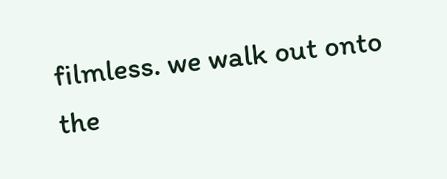filmless. we walk out onto the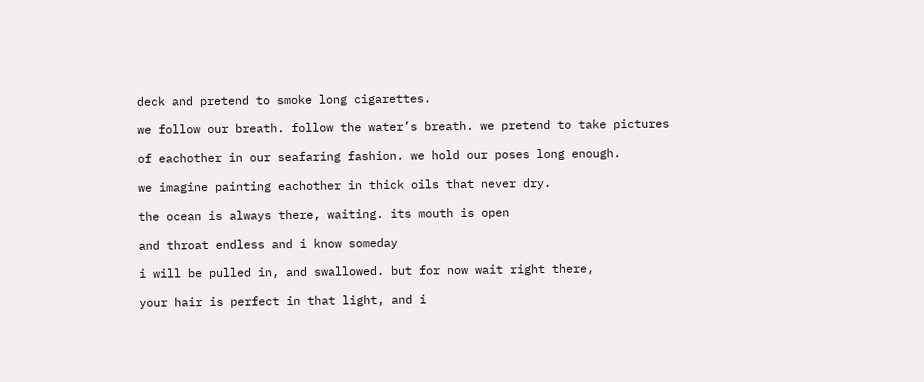deck and pretend to smoke long cigarettes.

we follow our breath. follow the water’s breath. we pretend to take pictures

of eachother in our seafaring fashion. we hold our poses long enough.

we imagine painting eachother in thick oils that never dry.

the ocean is always there, waiting. its mouth is open

and throat endless and i know someday

i will be pulled in, and swallowed. but for now wait right there,

your hair is perfect in that light, and i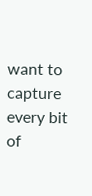want to capture every bit of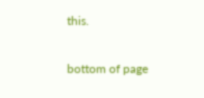this.

bottom of page